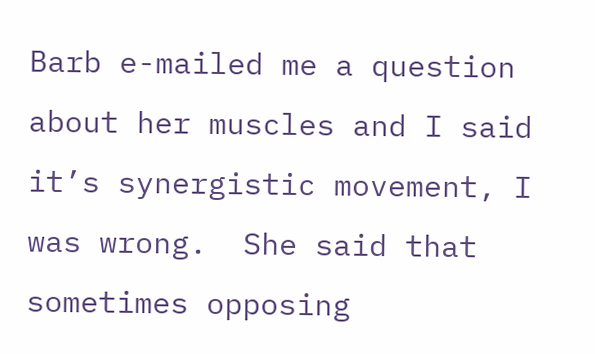Barb e-mailed me a question about her muscles and I said it’s synergistic movement, I was wrong.  She said that sometimes opposing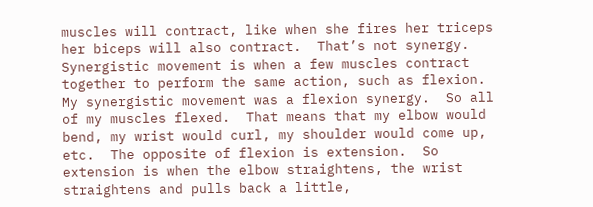muscles will contract, like when she fires her triceps her biceps will also contract.  That’s not synergy.  Synergistic movement is when a few muscles contract together to perform the same action, such as flexion.  My synergistic movement was a flexion synergy.  So all of my muscles flexed.  That means that my elbow would bend, my wrist would curl, my shoulder would come up, etc.  The opposite of flexion is extension.  So extension is when the elbow straightens, the wrist straightens and pulls back a little,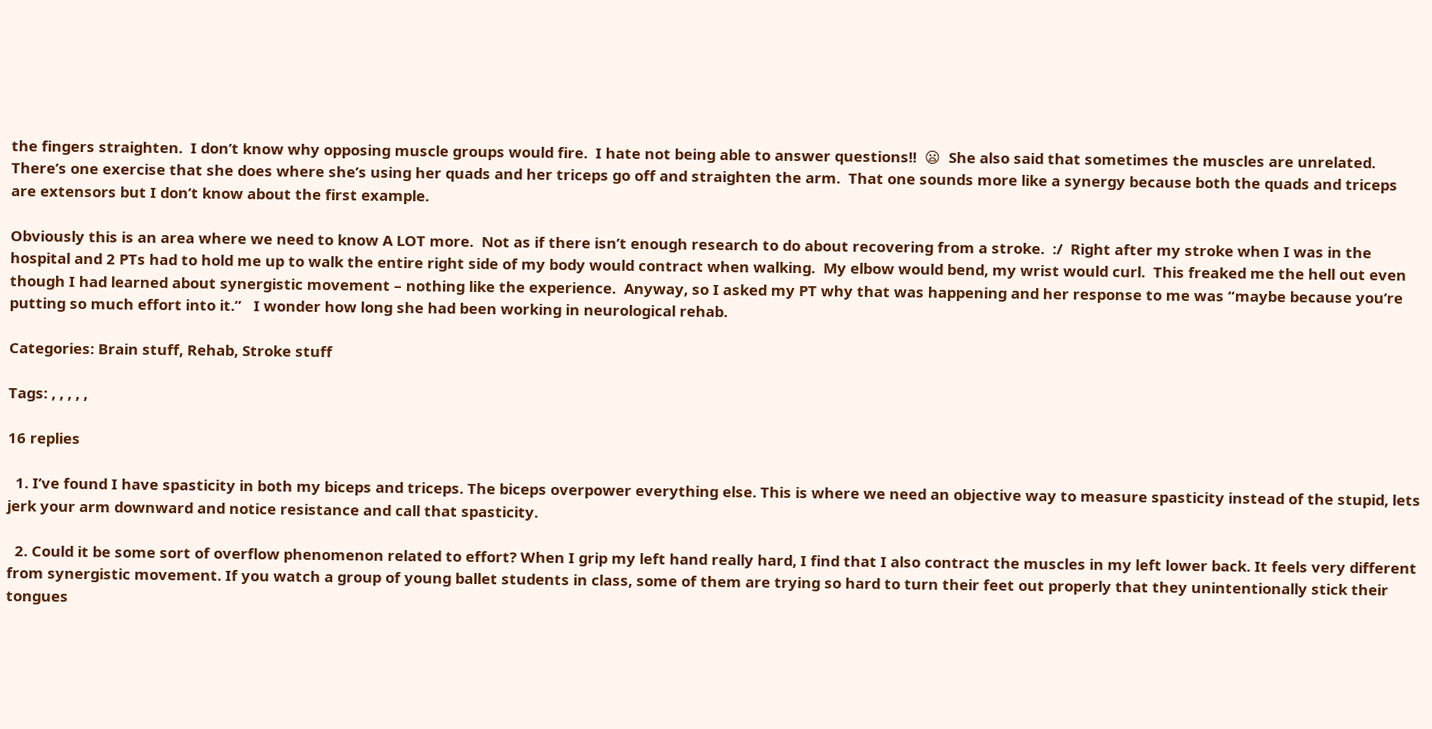the fingers straighten.  I don’t know why opposing muscle groups would fire.  I hate not being able to answer questions!!  😦  She also said that sometimes the muscles are unrelated.  There’s one exercise that she does where she’s using her quads and her triceps go off and straighten the arm.  That one sounds more like a synergy because both the quads and triceps are extensors but I don’t know about the first example.

Obviously this is an area where we need to know A LOT more.  Not as if there isn’t enough research to do about recovering from a stroke.  :/  Right after my stroke when I was in the hospital and 2 PTs had to hold me up to walk the entire right side of my body would contract when walking.  My elbow would bend, my wrist would curl.  This freaked me the hell out even though I had learned about synergistic movement – nothing like the experience.  Anyway, so I asked my PT why that was happening and her response to me was “maybe because you’re putting so much effort into it.”   I wonder how long she had been working in neurological rehab.

Categories: Brain stuff, Rehab, Stroke stuff

Tags: , , , , ,

16 replies

  1. I’ve found I have spasticity in both my biceps and triceps. The biceps overpower everything else. This is where we need an objective way to measure spasticity instead of the stupid, lets jerk your arm downward and notice resistance and call that spasticity.

  2. Could it be some sort of overflow phenomenon related to effort? When I grip my left hand really hard, I find that I also contract the muscles in my left lower back. It feels very different from synergistic movement. If you watch a group of young ballet students in class, some of them are trying so hard to turn their feet out properly that they unintentionally stick their tongues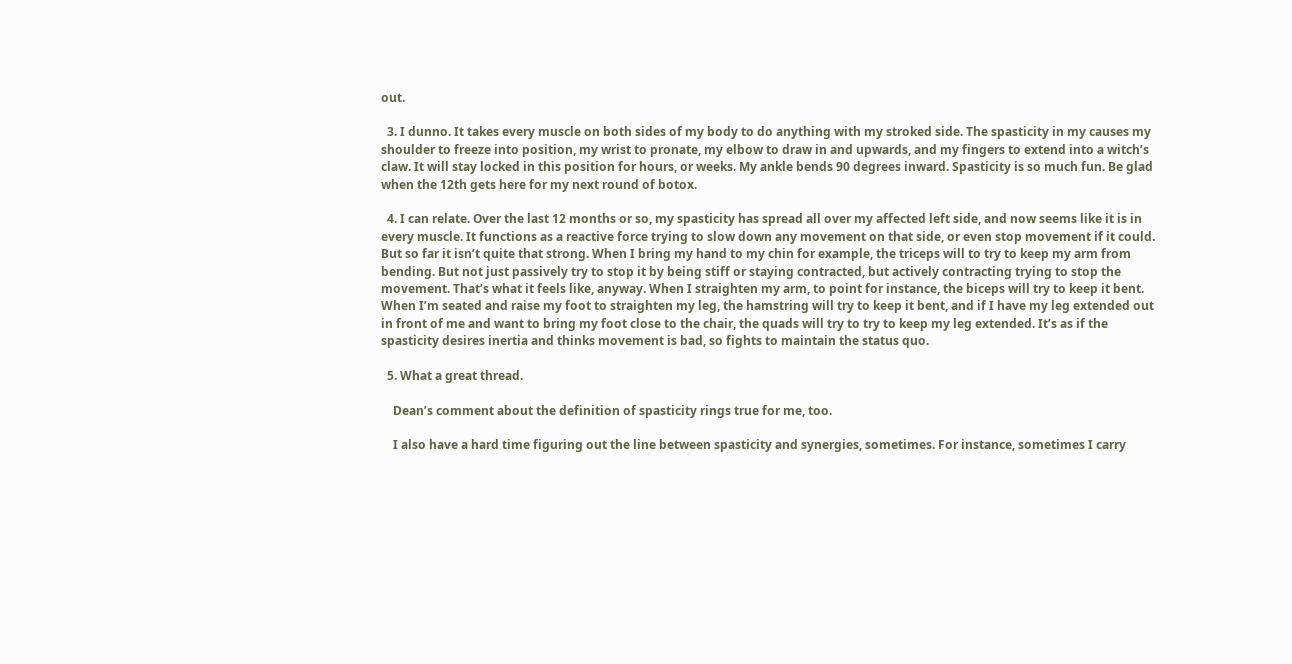out.

  3. I dunno. It takes every muscle on both sides of my body to do anything with my stroked side. The spasticity in my causes my shoulder to freeze into position, my wrist to pronate, my elbow to draw in and upwards, and my fingers to extend into a witch’s claw. It will stay locked in this position for hours, or weeks. My ankle bends 90 degrees inward. Spasticity is so much fun. Be glad when the 12th gets here for my next round of botox.

  4. I can relate. Over the last 12 months or so, my spasticity has spread all over my affected left side, and now seems like it is in every muscle. It functions as a reactive force trying to slow down any movement on that side, or even stop movement if it could. But so far it isn’t quite that strong. When I bring my hand to my chin for example, the triceps will to try to keep my arm from bending. But not just passively try to stop it by being stiff or staying contracted, but actively contracting trying to stop the movement. That’s what it feels like, anyway. When I straighten my arm, to point for instance, the biceps will try to keep it bent. When I’m seated and raise my foot to straighten my leg, the hamstring will try to keep it bent, and if I have my leg extended out in front of me and want to bring my foot close to the chair, the quads will try to try to keep my leg extended. It’s as if the spasticity desires inertia and thinks movement is bad, so fights to maintain the status quo.

  5. What a great thread.

    Dean’s comment about the definition of spasticity rings true for me, too.

    I also have a hard time figuring out the line between spasticity and synergies, sometimes. For instance, sometimes I carry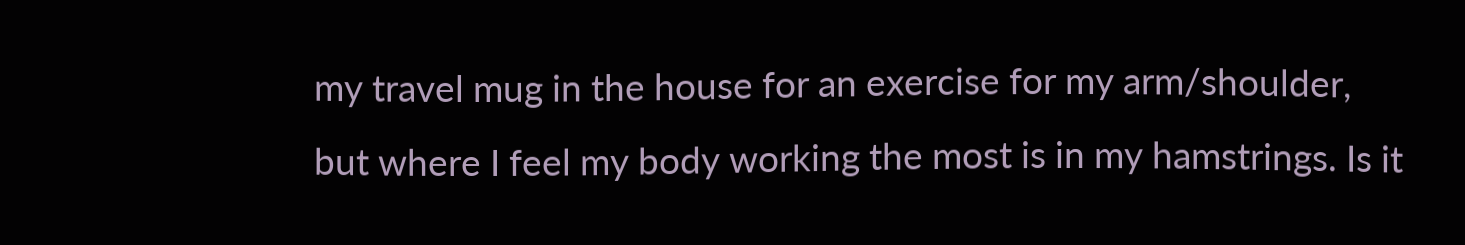my travel mug in the house for an exercise for my arm/shoulder, but where I feel my body working the most is in my hamstrings. Is it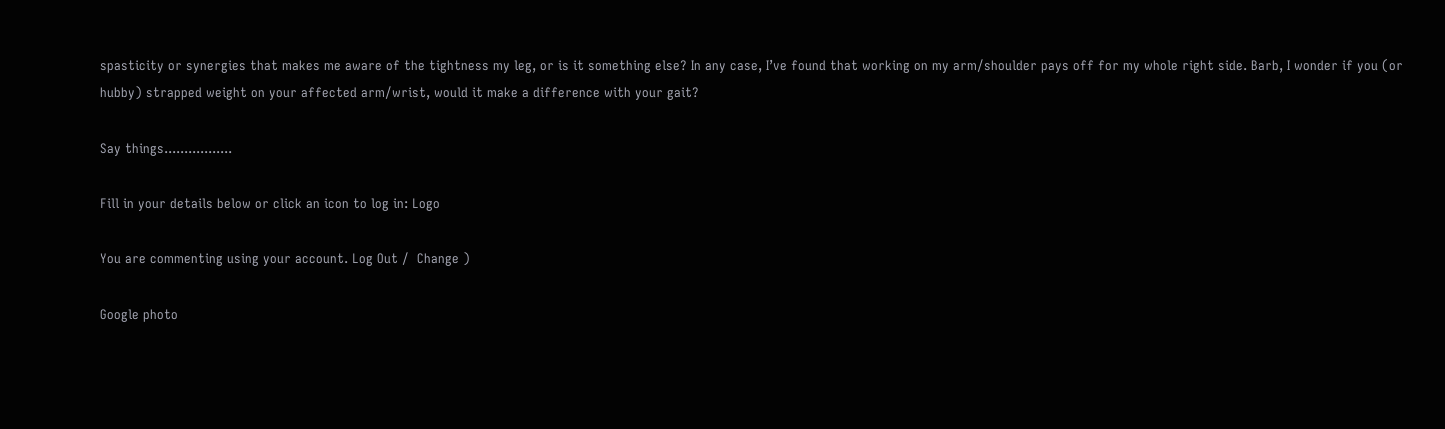spasticity or synergies that makes me aware of the tightness my leg, or is it something else? In any case, I’ve found that working on my arm/shoulder pays off for my whole right side. Barb, I wonder if you (or hubby) strapped weight on your affected arm/wrist, would it make a difference with your gait?

Say things.................

Fill in your details below or click an icon to log in: Logo

You are commenting using your account. Log Out /  Change )

Google photo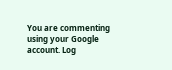You are commenting using your Google account. Log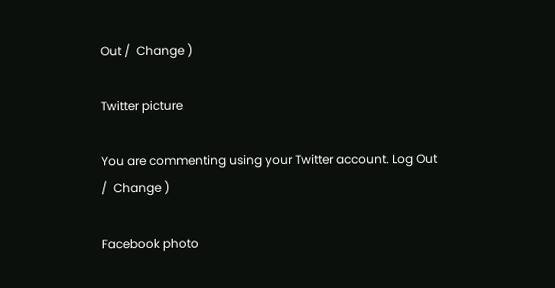Out /  Change )

Twitter picture

You are commenting using your Twitter account. Log Out /  Change )

Facebook photo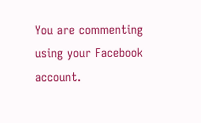You are commenting using your Facebook account.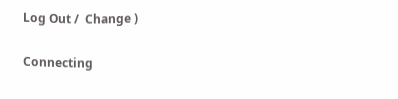Log Out /  Change )

Connecting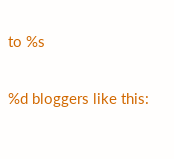to %s

%d bloggers like this: